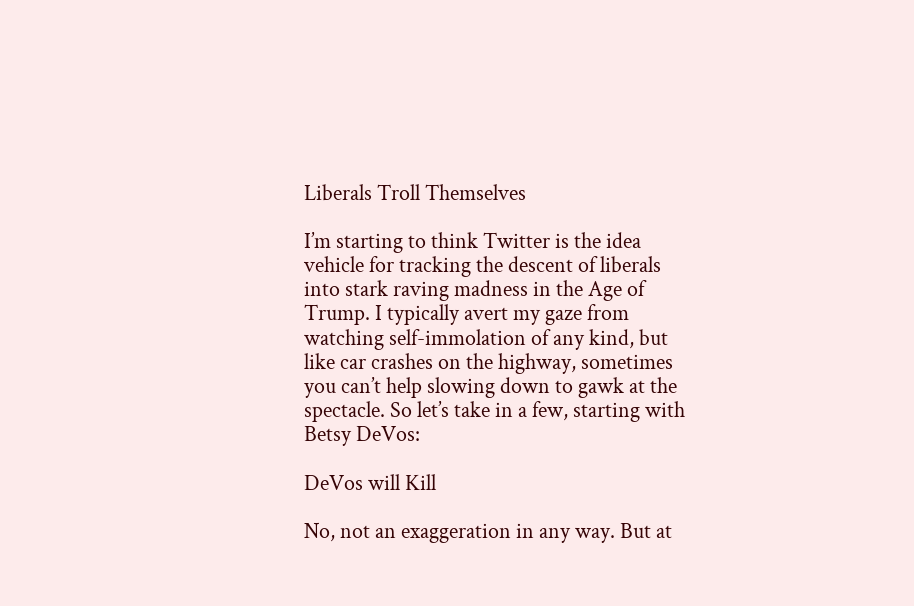Liberals Troll Themselves

I’m starting to think Twitter is the idea vehicle for tracking the descent of liberals into stark raving madness in the Age of Trump. I typically avert my gaze from watching self-immolation of any kind, but like car crashes on the highway, sometimes you can’t help slowing down to gawk at the spectacle. So let’s take in a few, starting with Betsy DeVos:

DeVos will Kill

No, not an exaggeration in any way. But at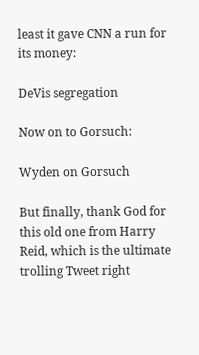least it gave CNN a run for its money:

DeVis segregation

Now on to Gorsuch:

Wyden on Gorsuch

But finally, thank God for this old one from Harry Reid, which is the ultimate trolling Tweet right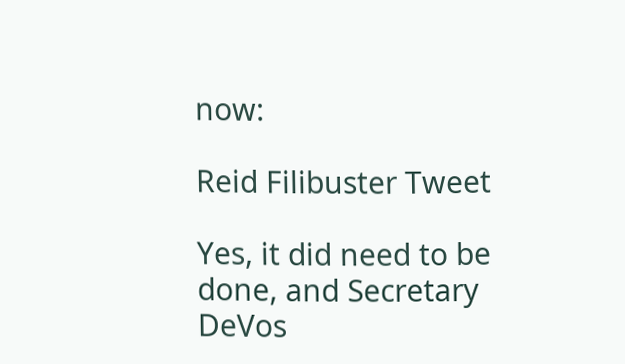now:

Reid Filibuster Tweet

Yes, it did need to be done, and Secretary DeVos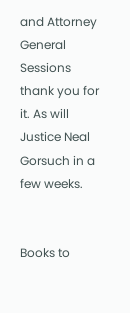and Attorney General Sessions thank you for it. As will Justice Neal Gorsuch in a few weeks.


Books to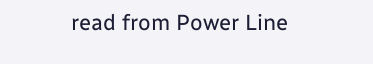read from Power Line